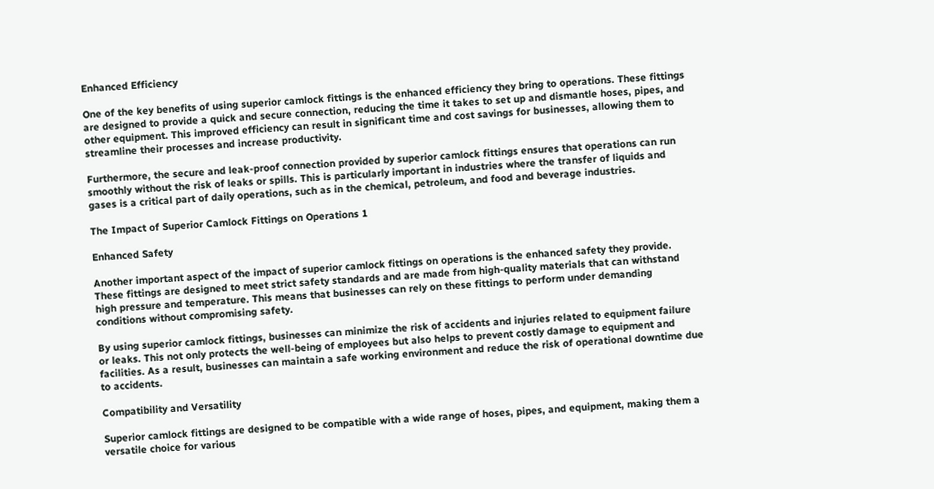Enhanced Efficiency

One of the key benefits of using superior camlock fittings is the enhanced efficiency they bring to operations. These fittings are designed to provide a quick and secure connection, reducing the time it takes to set up and dismantle hoses, pipes, and other equipment. This improved efficiency can result in significant time and cost savings for businesses, allowing them to streamline their processes and increase productivity.

Furthermore, the secure and leak-proof connection provided by superior camlock fittings ensures that operations can run smoothly without the risk of leaks or spills. This is particularly important in industries where the transfer of liquids and gases is a critical part of daily operations, such as in the chemical, petroleum, and food and beverage industries.

The Impact of Superior Camlock Fittings on Operations 1

Enhanced Safety

Another important aspect of the impact of superior camlock fittings on operations is the enhanced safety they provide. These fittings are designed to meet strict safety standards and are made from high-quality materials that can withstand high pressure and temperature. This means that businesses can rely on these fittings to perform under demanding conditions without compromising safety.

By using superior camlock fittings, businesses can minimize the risk of accidents and injuries related to equipment failure or leaks. This not only protects the well-being of employees but also helps to prevent costly damage to equipment and facilities. As a result, businesses can maintain a safe working environment and reduce the risk of operational downtime due to accidents.

Compatibility and Versatility

Superior camlock fittings are designed to be compatible with a wide range of hoses, pipes, and equipment, making them a versatile choice for various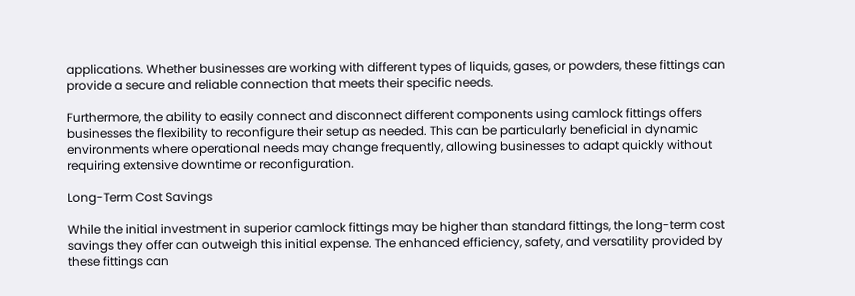applications. Whether businesses are working with different types of liquids, gases, or powders, these fittings can provide a secure and reliable connection that meets their specific needs.

Furthermore, the ability to easily connect and disconnect different components using camlock fittings offers businesses the flexibility to reconfigure their setup as needed. This can be particularly beneficial in dynamic environments where operational needs may change frequently, allowing businesses to adapt quickly without requiring extensive downtime or reconfiguration.

Long-Term Cost Savings

While the initial investment in superior camlock fittings may be higher than standard fittings, the long-term cost savings they offer can outweigh this initial expense. The enhanced efficiency, safety, and versatility provided by these fittings can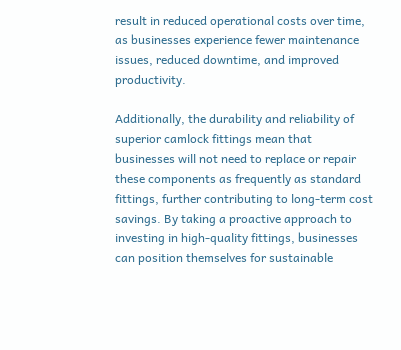result in reduced operational costs over time, as businesses experience fewer maintenance issues, reduced downtime, and improved productivity.

Additionally, the durability and reliability of superior camlock fittings mean that businesses will not need to replace or repair these components as frequently as standard fittings, further contributing to long-term cost savings. By taking a proactive approach to investing in high-quality fittings, businesses can position themselves for sustainable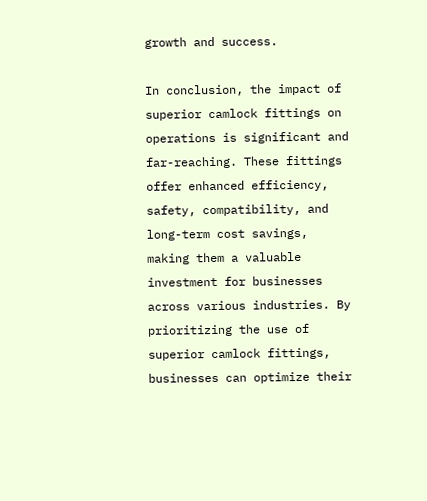growth and success.

In conclusion, the impact of superior camlock fittings on operations is significant and far-reaching. These fittings offer enhanced efficiency, safety, compatibility, and long-term cost savings, making them a valuable investment for businesses across various industries. By prioritizing the use of superior camlock fittings, businesses can optimize their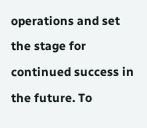operations and set the stage for continued success in the future. To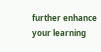further enhance your learning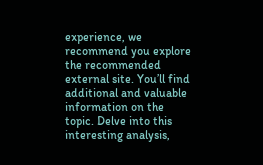experience, we recommend you explore the recommended external site. You’ll find additional and valuable information on the topic. Delve into this interesting analysis,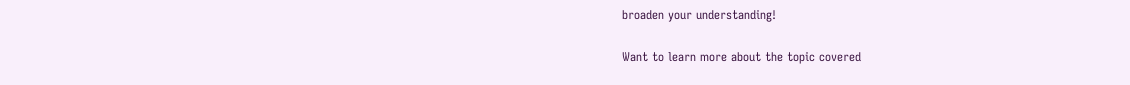broaden your understanding!

Want to learn more about the topic covered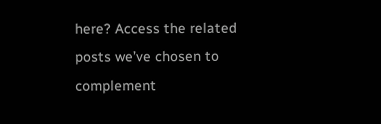here? Access the related posts we’ve chosen to complement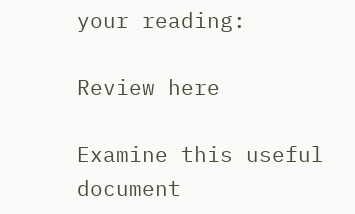your reading:

Review here

Examine this useful document